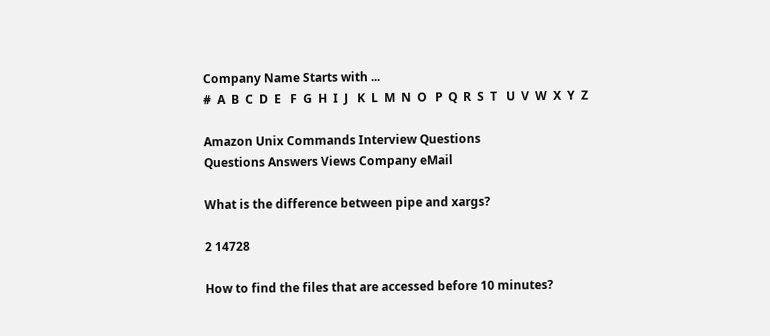Company Name Starts with ...
#  A  B  C  D  E   F  G  H  I  J   K  L  M  N  O   P  Q  R  S  T   U  V  W  X  Y  Z

Amazon Unix Commands Interview Questions
Questions Answers Views Company eMail

What is the difference between pipe and xargs?

2 14728

How to find the files that are accessed before 10 minutes?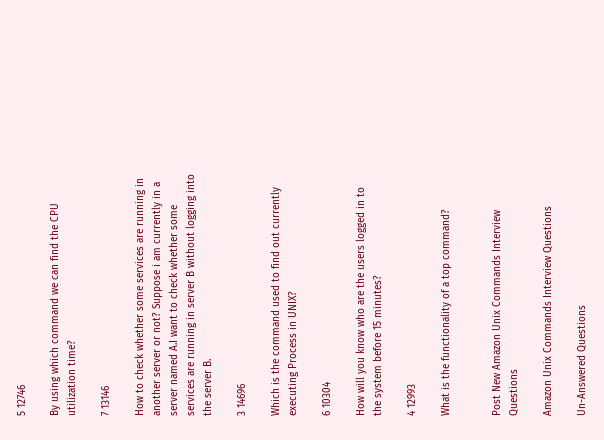5 12746

By using which command we can find the CPU utilization time?

7 13146

How to check whether some services are running in another server or not? Suppose i am currently in a server named A.I want to check whether some services are running in server B without logging into the server B.

3 14696

Which is the command used to find out currently executing Process in UNIX?

6 10304

How will you know who are the users logged in to the system before 15 minutes?

4 12993

What is the functionality of a top command?


Post New Amazon Unix Commands Interview Questions

Amazon Unix Commands Interview Questions

Un-Answered Questions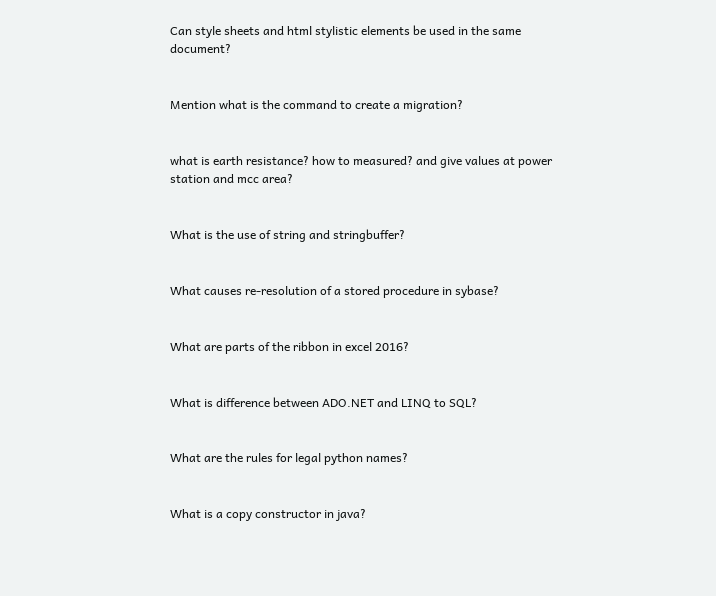Can style sheets and html stylistic elements be used in the same document?


Mention what is the command to create a migration?


what is earth resistance? how to measured? and give values at power station and mcc area?


What is the use of string and stringbuffer?


What causes re-resolution of a stored procedure in sybase?


What are parts of the ribbon in excel 2016?


What is difference between ADO.NET and LINQ to SQL?


What are the rules for legal python names?


What is a copy constructor in java?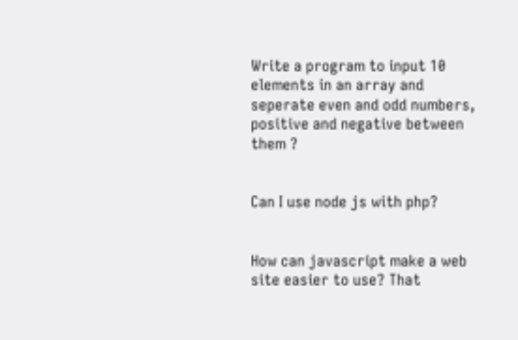Write a program to input 10 elements in an array and seperate even and odd numbers, positive and negative between them ?


Can I use node js with php?


How can javascript make a web site easier to use? That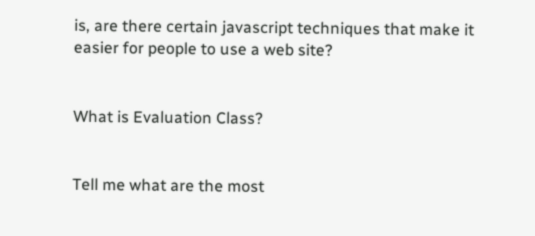is, are there certain javascript techniques that make it easier for people to use a web site?


What is Evaluation Class?


Tell me what are the most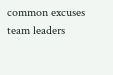common excuses team leaders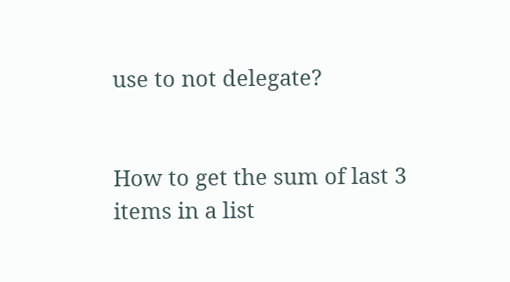use to not delegate?


How to get the sum of last 3 items in a list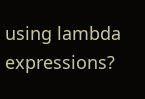using lambda expressions?